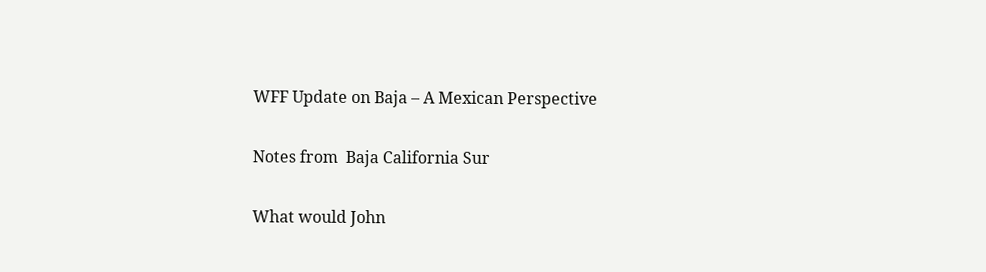WFF Update on Baja – A Mexican Perspective

Notes from  Baja California Sur

What would John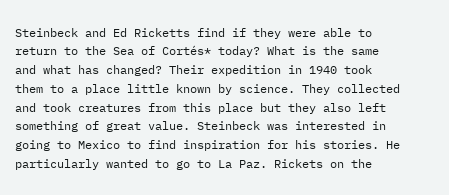Steinbeck and Ed Ricketts find if they were able to return to the Sea of Cortés* today? What is the same and what has changed? Their expedition in 1940 took them to a place little known by science. They collected and took creatures from this place but they also left something of great value. Steinbeck was interested in going to Mexico to find inspiration for his stories. He particularly wanted to go to La Paz. Rickets on the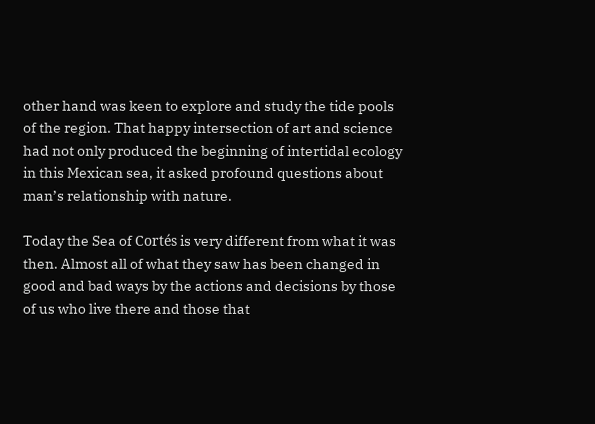other hand was keen to explore and study the tide pools of the region. That happy intersection of art and science had not only produced the beginning of intertidal ecology in this Mexican sea, it asked profound questions about man’s relationship with nature.

Today the Sea of Cortés is very different from what it was then. Almost all of what they saw has been changed in good and bad ways by the actions and decisions by those of us who live there and those that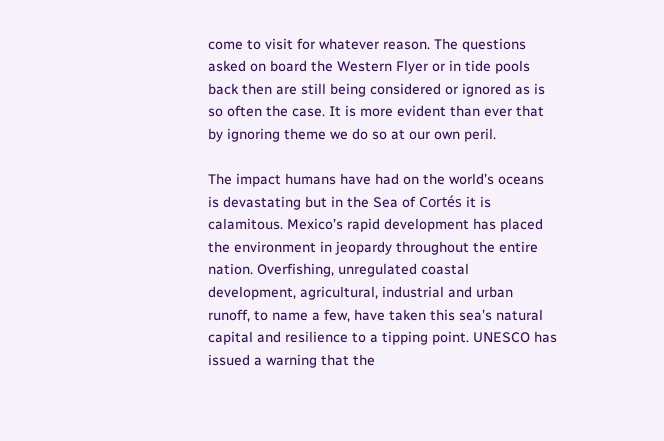come to visit for whatever reason. The questions asked on board the Western Flyer or in tide pools back then are still being considered or ignored as is so often the case. It is more evident than ever that by ignoring theme we do so at our own peril.

The impact humans have had on the world’s oceans is devastating but in the Sea of Cortés it is calamitous. Mexico’s rapid development has placed the environment in jeopardy throughout the entire nation. Overfishing, unregulated coastal development, agricultural, industrial and urban runoff, to name a few, have taken this sea’s natural capital and resilience to a tipping point. UNESCO has issued a warning that the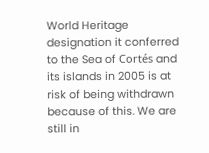World Heritage designation it conferred to the Sea of Cortés and its islands in 2005 is at risk of being withdrawn because of this. We are still in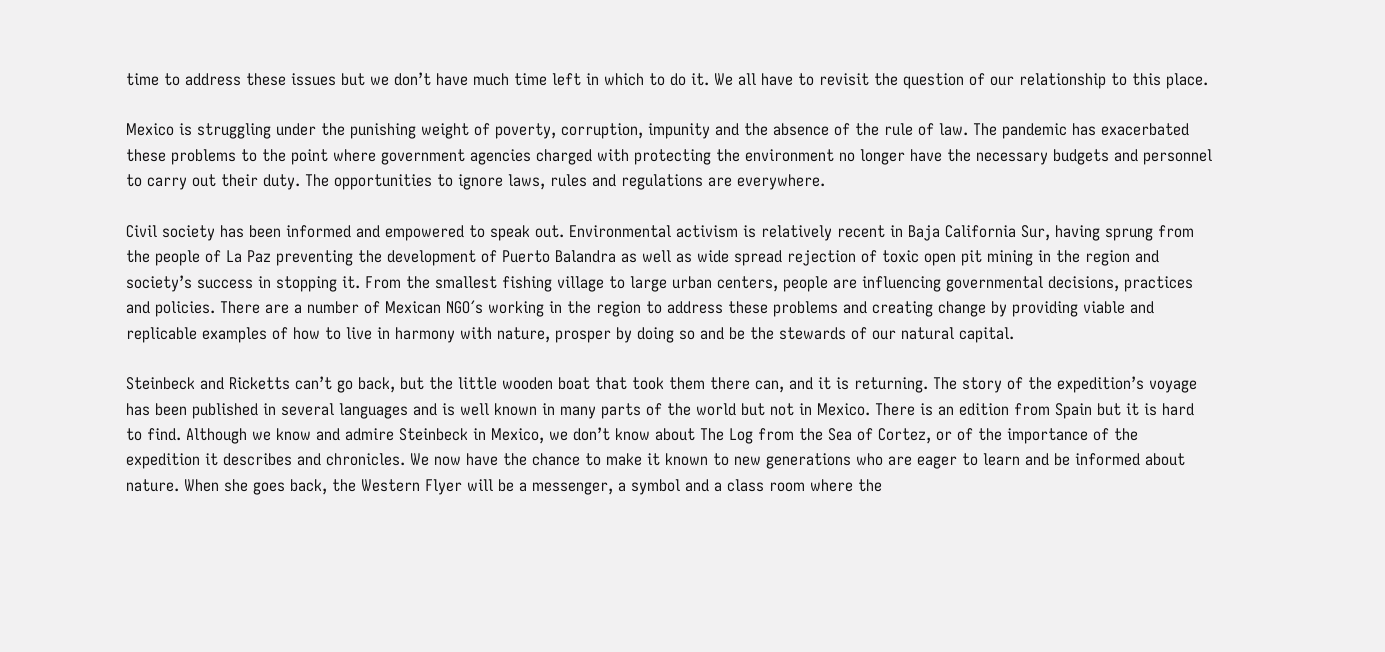time to address these issues but we don’t have much time left in which to do it. We all have to revisit the question of our relationship to this place.

Mexico is struggling under the punishing weight of poverty, corruption, impunity and the absence of the rule of law. The pandemic has exacerbated these problems to the point where government agencies charged with protecting the environment no longer have the necessary budgets and personnel to carry out their duty. The opportunities to ignore laws, rules and regulations are everywhere.

Civil society has been informed and empowered to speak out. Environmental activism is relatively recent in Baja California Sur, having sprung from the people of La Paz preventing the development of Puerto Balandra as well as wide spread rejection of toxic open pit mining in the region and society’s success in stopping it. From the smallest fishing village to large urban centers, people are influencing governmental decisions, practices and policies. There are a number of Mexican NGO´s working in the region to address these problems and creating change by providing viable and replicable examples of how to live in harmony with nature, prosper by doing so and be the stewards of our natural capital.

Steinbeck and Ricketts can’t go back, but the little wooden boat that took them there can, and it is returning. The story of the expedition’s voyage has been published in several languages and is well known in many parts of the world but not in Mexico. There is an edition from Spain but it is hard to find. Although we know and admire Steinbeck in Mexico, we don’t know about The Log from the Sea of Cortez, or of the importance of the expedition it describes and chronicles. We now have the chance to make it known to new generations who are eager to learn and be informed about nature. When she goes back, the Western Flyer will be a messenger, a symbol and a class room where the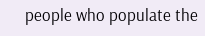people who populate the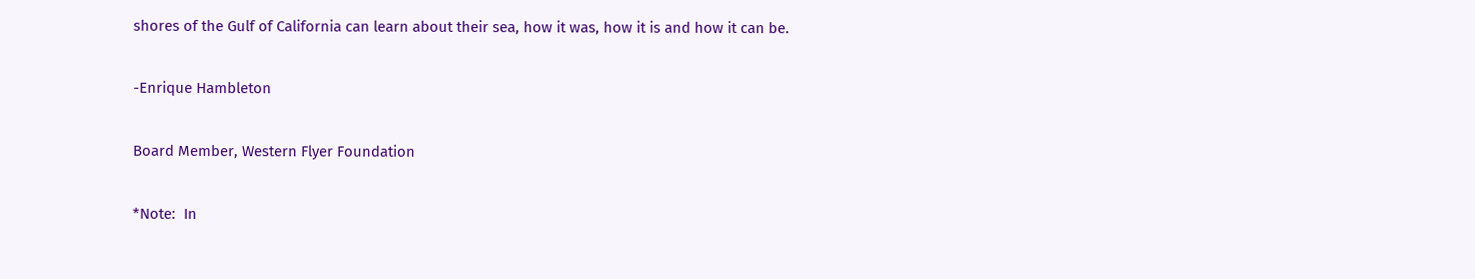shores of the Gulf of California can learn about their sea, how it was, how it is and how it can be.

-Enrique Hambleton

Board Member, Western Flyer Foundation

*Note:  In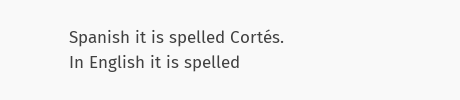Spanish it is spelled Cortés.  In English it is spelled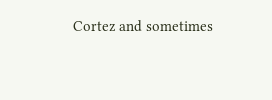Cortez and sometimes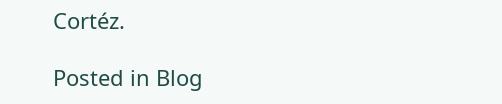Cortéz.

Posted in Blog